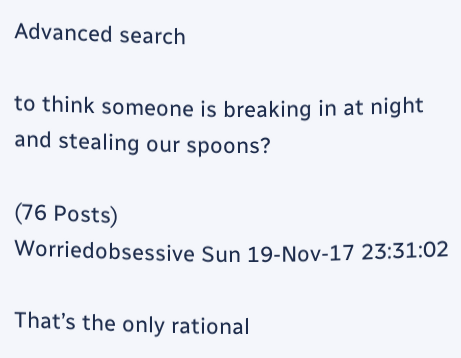Advanced search

to think someone is breaking in at night and stealing our spoons?

(76 Posts)
Worriedobsessive Sun 19-Nov-17 23:31:02

That’s the only rational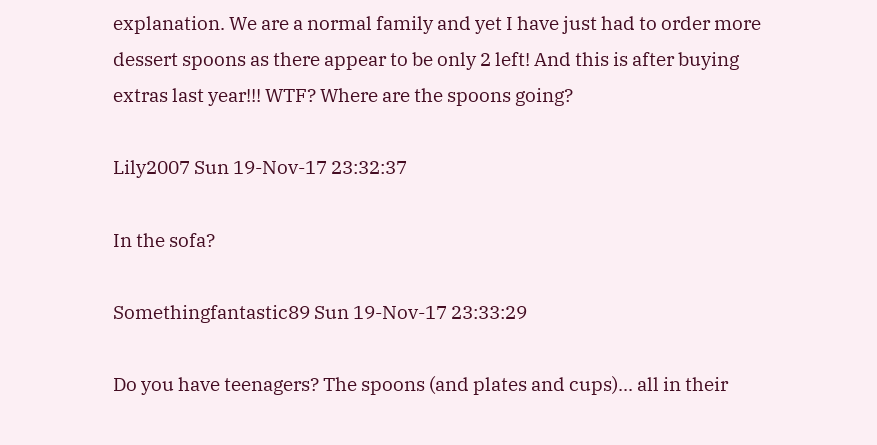explanation. We are a normal family and yet I have just had to order more dessert spoons as there appear to be only 2 left! And this is after buying extras last year!!! WTF? Where are the spoons going?

Lily2007 Sun 19-Nov-17 23:32:37

In the sofa?

Somethingfantastic89 Sun 19-Nov-17 23:33:29

Do you have teenagers? The spoons (and plates and cups)... all in their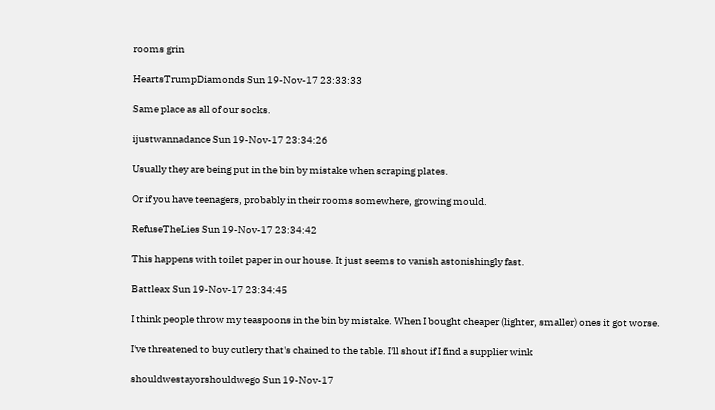rooms grin

HeartsTrumpDiamonds Sun 19-Nov-17 23:33:33

Same place as all of our socks.

ijustwannadance Sun 19-Nov-17 23:34:26

Usually they are being put in the bin by mistake when scraping plates.

Or if you have teenagers, probably in their rooms somewhere, growing mould.

RefuseTheLies Sun 19-Nov-17 23:34:42

This happens with toilet paper in our house. It just seems to vanish astonishingly fast.

Battleax Sun 19-Nov-17 23:34:45

I think people throw my teaspoons in the bin by mistake. When I bought cheaper (lighter, smaller) ones it got worse.

I've threatened to buy cutlery that's chained to the table. I'll shout if I find a supplier wink

shouldwestayorshouldwego Sun 19-Nov-17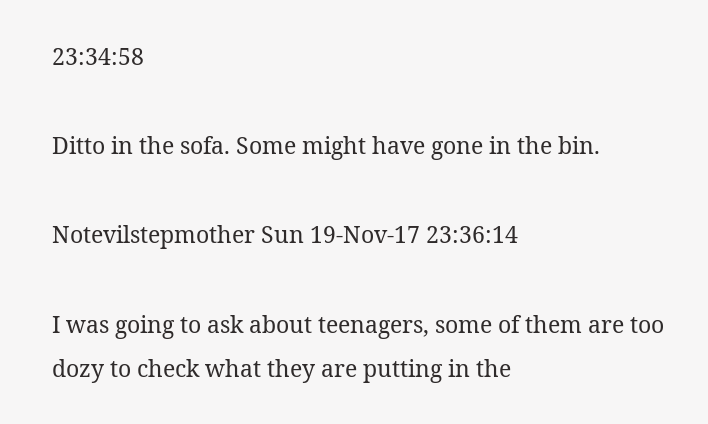23:34:58

Ditto in the sofa. Some might have gone in the bin.

Notevilstepmother Sun 19-Nov-17 23:36:14

I was going to ask about teenagers, some of them are too dozy to check what they are putting in the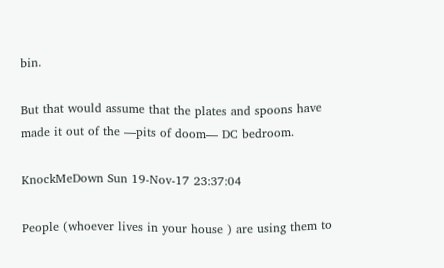bin.

But that would assume that the plates and spoons have made it out of the —pits of doom— DC bedroom.

KnockMeDown Sun 19-Nov-17 23:37:04

People (whoever lives in your house ) are using them to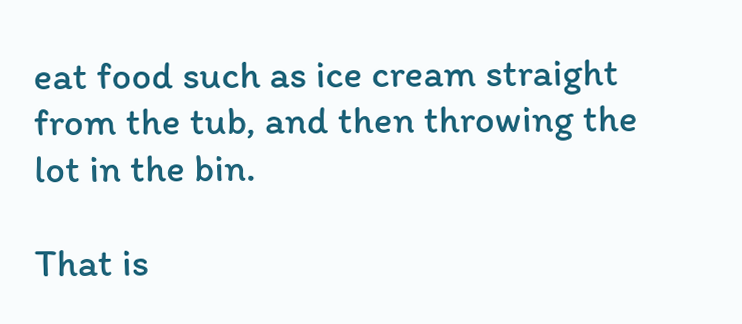eat food such as ice cream straight from the tub, and then throwing the lot in the bin.

That is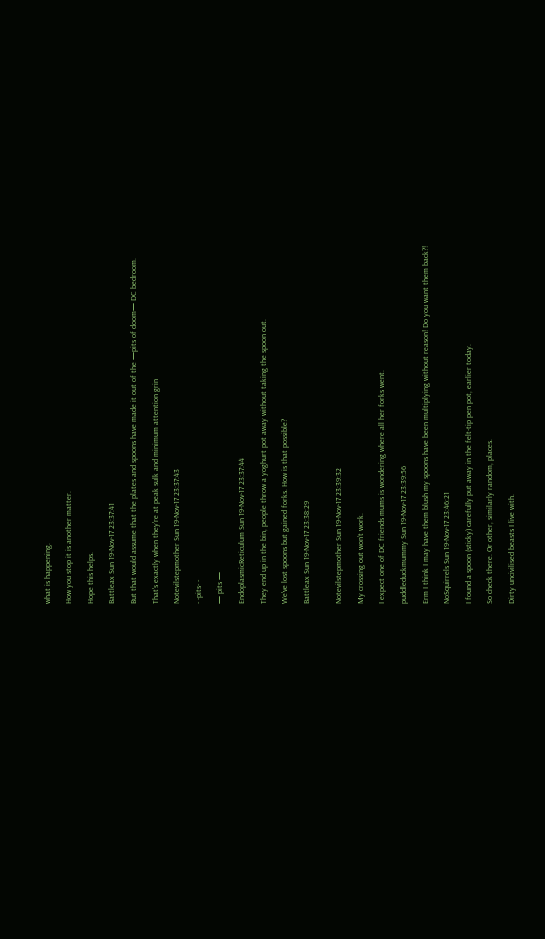what is happening.

How you stop it is another matter.

Hope this helps.

Battleax Sun 19-Nov-17 23:37:41

But that would assume that the plates and spoons have made it out of the —pits of doom— DC bedroom.

That's exactly when they're at peak sulk and minimum attention grin

Notevilstepmother Sun 19-Nov-17 23:37:43

- -pits- -

— pits —

EndoplasmicReticulum Sun 19-Nov-17 23:37:44

They end up in the bin, people throw a yoghurt pot away without taking the spoon out.

We've lost spoons but gained forks. How is that possible?

Battleax Sun 19-Nov-17 23:38:29


Notevilstepmother Sun 19-Nov-17 23:39:32

My crossing out won’t work.

I expect one of DC friends mums is wondering where all her forks went.

puddleduckmummy Sun 19-Nov-17 23:39:56

Erm I think I may have them blush my spoons have been multiplying without reason! Do you want them back?!

NoSquirrels Sun 19-Nov-17 23:46:21

I found a spoon (sticky) carefully put away in the felt-tip pen pot, earlier today.

So check there. Or other, similarly random, places.

Dirty uncivilised beasts I live with.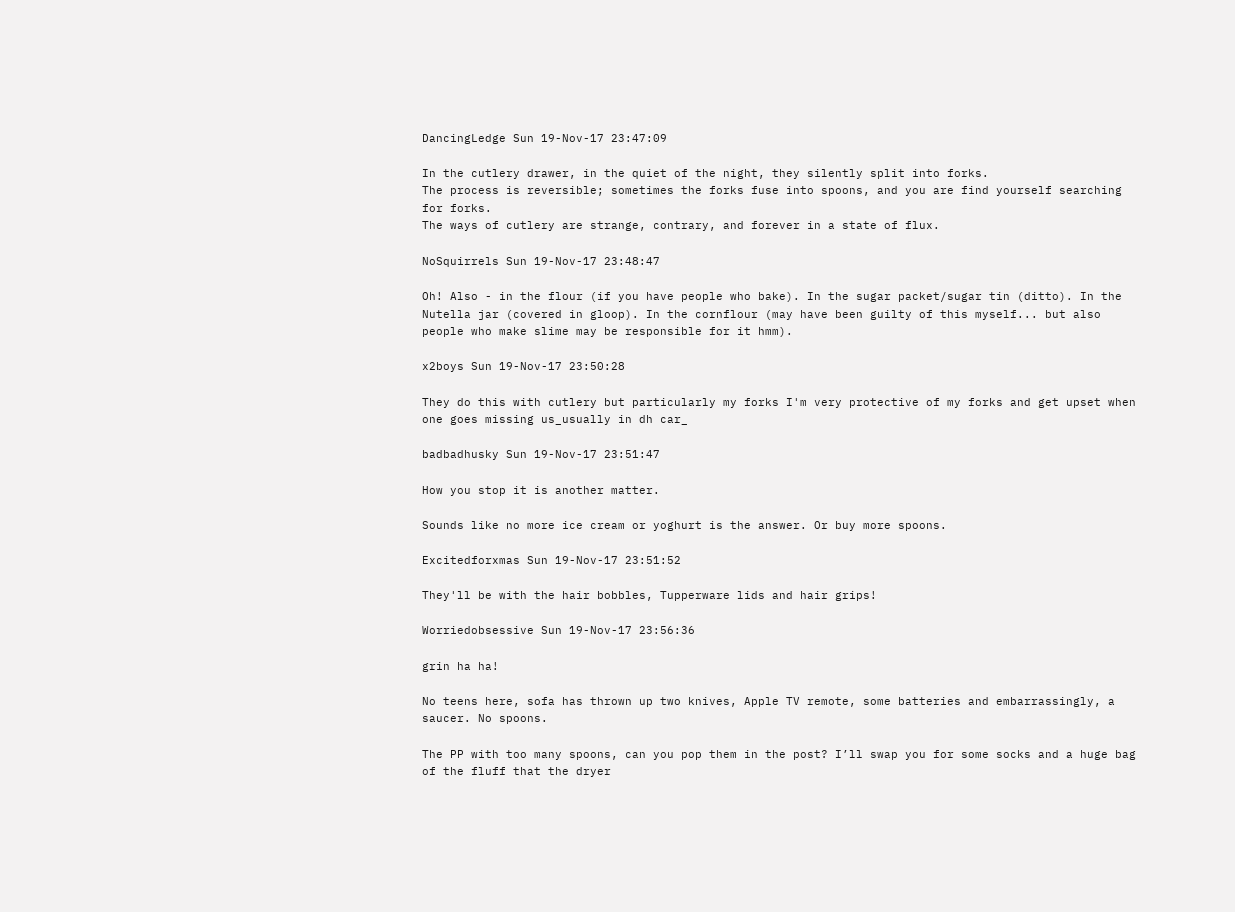DancingLedge Sun 19-Nov-17 23:47:09

In the cutlery drawer, in the quiet of the night, they silently split into forks.
The process is reversible; sometimes the forks fuse into spoons, and you are find yourself searching for forks.
The ways of cutlery are strange, contrary, and forever in a state of flux.

NoSquirrels Sun 19-Nov-17 23:48:47

Oh! Also - in the flour (if you have people who bake). In the sugar packet/sugar tin (ditto). In the Nutella jar (covered in gloop). In the cornflour (may have been guilty of this myself... but also people who make slime may be responsible for it hmm).

x2boys Sun 19-Nov-17 23:50:28

They do this with cutlery but particularly my forks I'm very protective of my forks and get upset when one goes missing us_usually in dh car_

badbadhusky Sun 19-Nov-17 23:51:47

How you stop it is another matter.

Sounds like no more ice cream or yoghurt is the answer. Or buy more spoons.

Excitedforxmas Sun 19-Nov-17 23:51:52

They'll be with the hair bobbles, Tupperware lids and hair grips!

Worriedobsessive Sun 19-Nov-17 23:56:36

grin ha ha!

No teens here, sofa has thrown up two knives, Apple TV remote, some batteries and embarrassingly, a saucer. No spoons.

The PP with too many spoons, can you pop them in the post? I’ll swap you for some socks and a huge bag of the fluff that the dryer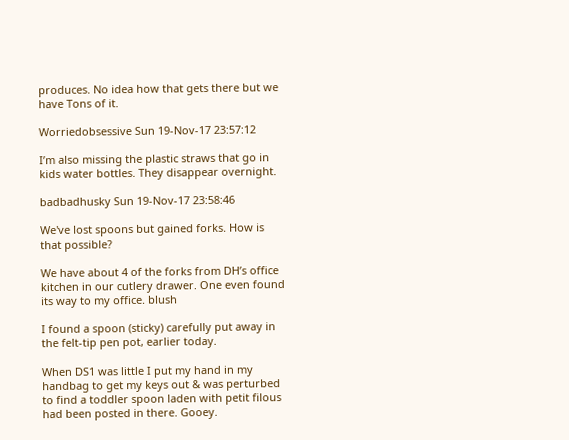produces. No idea how that gets there but we have Tons of it.

Worriedobsessive Sun 19-Nov-17 23:57:12

I’m also missing the plastic straws that go in kids water bottles. They disappear overnight.

badbadhusky Sun 19-Nov-17 23:58:46

We've lost spoons but gained forks. How is that possible?

We have about 4 of the forks from DH’s office kitchen in our cutlery drawer. One even found its way to my office. blush

I found a spoon (sticky) carefully put away in the felt-tip pen pot, earlier today.

When DS1 was little I put my hand in my handbag to get my keys out & was perturbed to find a toddler spoon laden with petit filous had been posted in there. Gooey.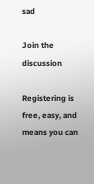sad

Join the discussion

Registering is free, easy, and means you can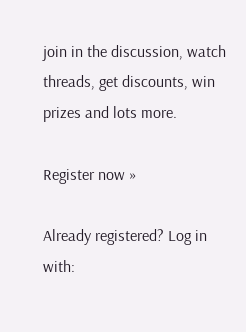join in the discussion, watch threads, get discounts, win prizes and lots more.

Register now »

Already registered? Log in with: